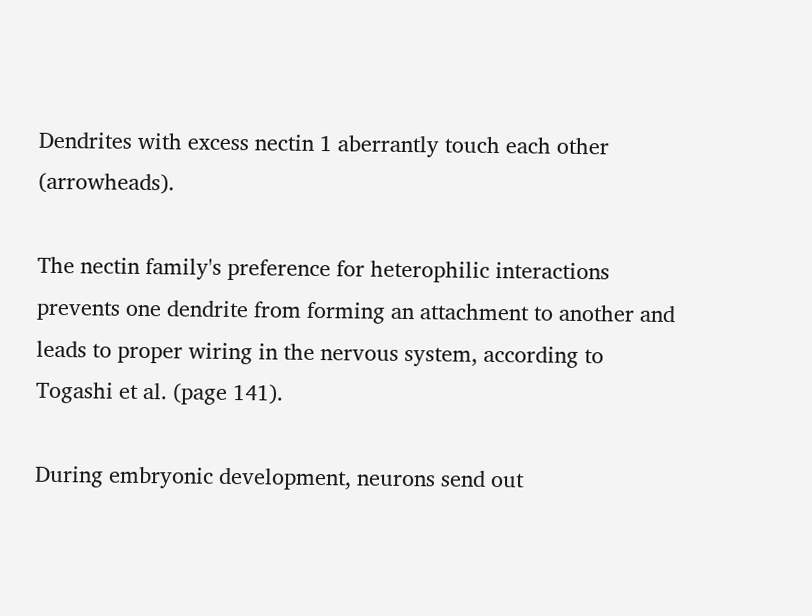Dendrites with excess nectin 1 aberrantly touch each other (arrowheads).

The nectin family's preference for heterophilic interactions prevents one dendrite from forming an attachment to another and leads to proper wiring in the nervous system, according to Togashi et al. (page 141).

During embryonic development, neurons send out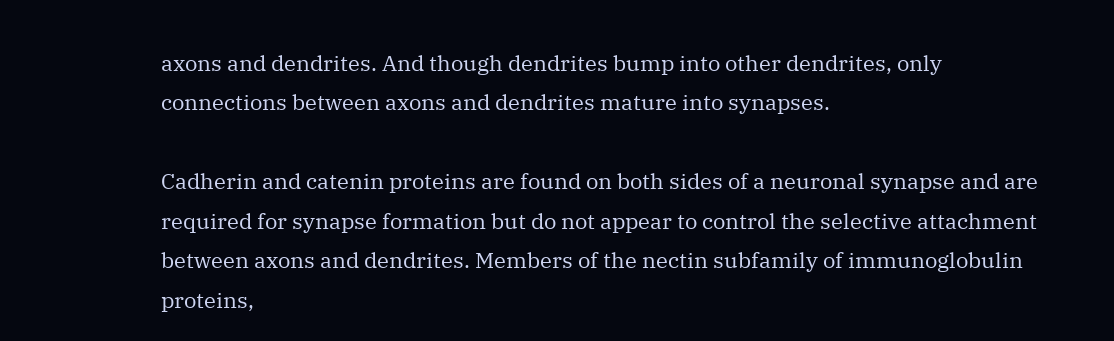axons and dendrites. And though dendrites bump into other dendrites, only connections between axons and dendrites mature into synapses.

Cadherin and catenin proteins are found on both sides of a neuronal synapse and are required for synapse formation but do not appear to control the selective attachment between axons and dendrites. Members of the nectin subfamily of immunoglobulin proteins,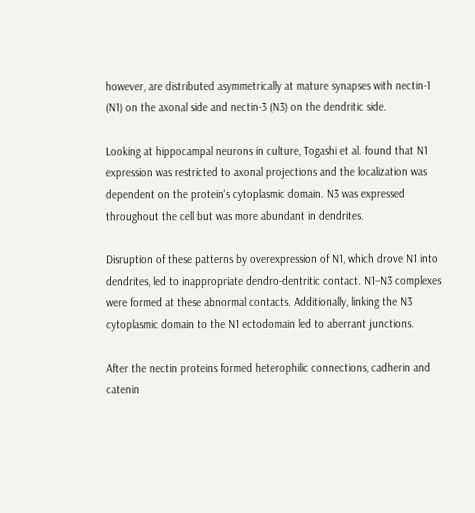however, are distributed asymmetrically at mature synapses with nectin-1 (N1) on the axonal side and nectin-3 (N3) on the dendritic side.

Looking at hippocampal neurons in culture, Togashi et al. found that N1 expression was restricted to axonal projections and the localization was dependent on the protein's cytoplasmic domain. N3 was expressed throughout the cell but was more abundant in dendrites.

Disruption of these patterns by overexpression of N1, which drove N1 into dendrites, led to inappropriate dendro-dentritic contact. N1–N3 complexes were formed at these abnormal contacts. Additionally, linking the N3 cytoplasmic domain to the N1 ectodomain led to aberrant junctions.

After the nectin proteins formed heterophilic connections, cadherin and catenin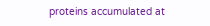proteins accumulated at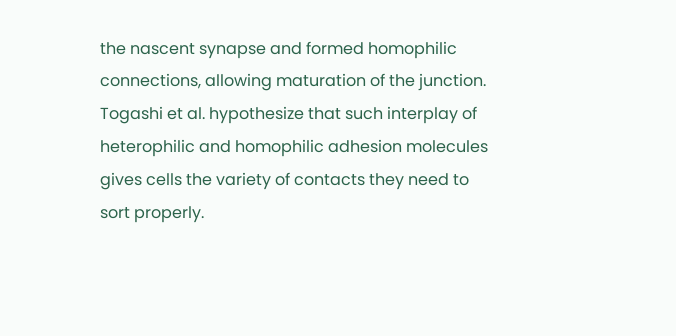the nascent synapse and formed homophilic connections, allowing maturation of the junction. Togashi et al. hypothesize that such interplay of heterophilic and homophilic adhesion molecules gives cells the variety of contacts they need to sort properly.